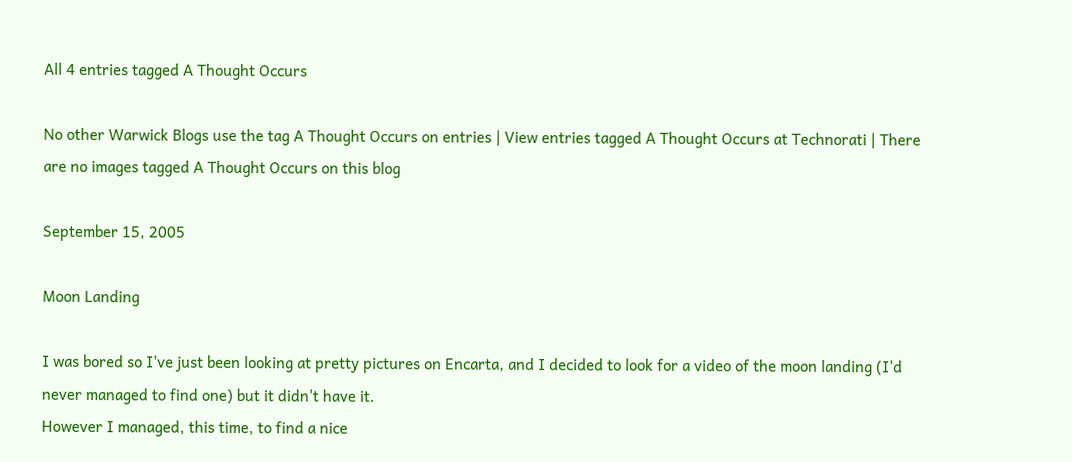All 4 entries tagged A Thought Occurs

No other Warwick Blogs use the tag A Thought Occurs on entries | View entries tagged A Thought Occurs at Technorati | There are no images tagged A Thought Occurs on this blog

September 15, 2005

Moon Landing

I was bored so I've just been looking at pretty pictures on Encarta, and I decided to look for a video of the moon landing (I'd never managed to find one) but it didn't have it.
However I managed, this time, to find a nice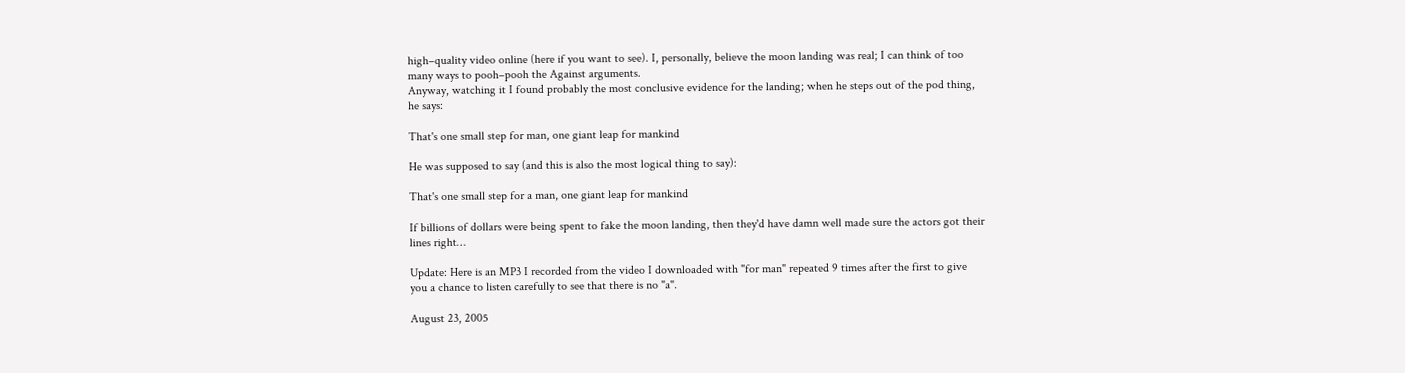high–quality video online (here if you want to see). I, personally, believe the moon landing was real; I can think of too many ways to pooh–pooh the Against arguments.
Anyway, watching it I found probably the most conclusive evidence for the landing; when he steps out of the pod thing, he says:

That's one small step for man, one giant leap for mankind

He was supposed to say (and this is also the most logical thing to say):

That's one small step for a man, one giant leap for mankind

If billions of dollars were being spent to fake the moon landing, then they'd have damn well made sure the actors got their lines right…

Update: Here is an MP3 I recorded from the video I downloaded with "for man" repeated 9 times after the first to give you a chance to listen carefully to see that there is no "a".

August 23, 2005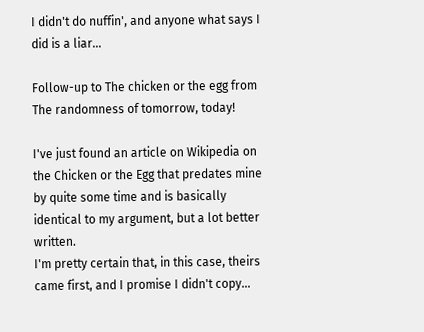I didn't do nuffin', and anyone what says I did is a liar…

Follow-up to The chicken or the egg from The randomness of tomorrow, today!

I've just found an article on Wikipedia on the Chicken or the Egg that predates mine by quite some time and is basically identical to my argument, but a lot better written.
I'm pretty certain that, in this case, theirs came first, and I promise I didn't copy…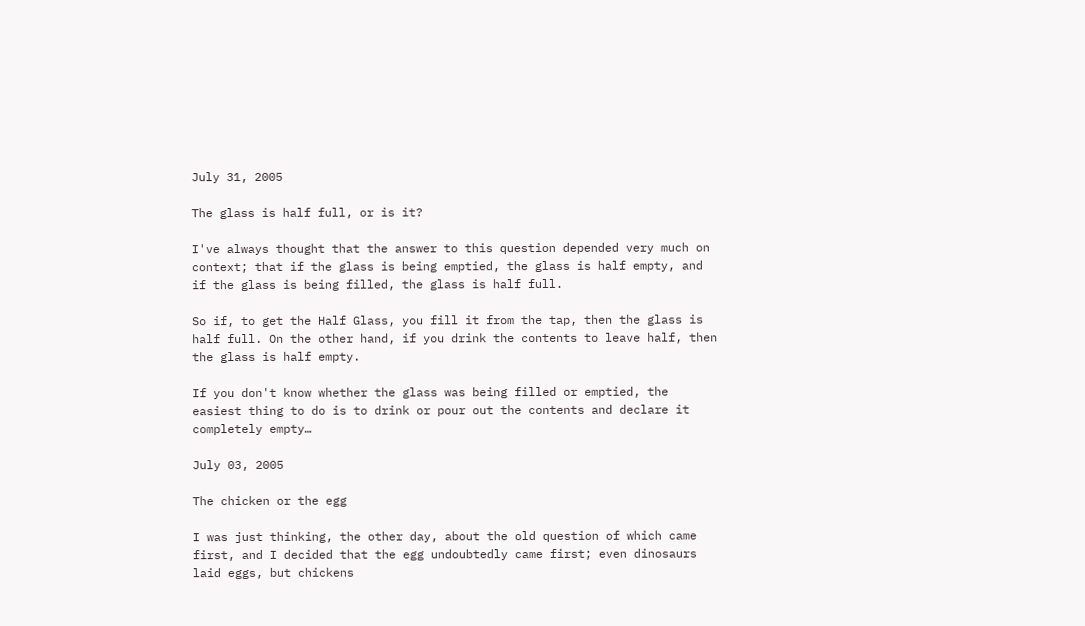July 31, 2005

The glass is half full, or is it?

I've always thought that the answer to this question depended very much on context; that if the glass is being emptied, the glass is half empty, and if the glass is being filled, the glass is half full.

So if, to get the Half Glass, you fill it from the tap, then the glass is half full. On the other hand, if you drink the contents to leave half, then the glass is half empty.

If you don't know whether the glass was being filled or emptied, the easiest thing to do is to drink or pour out the contents and declare it completely empty…

July 03, 2005

The chicken or the egg

I was just thinking, the other day, about the old question of which came first, and I decided that the egg undoubtedly came first; even dinosaurs laid eggs, but chickens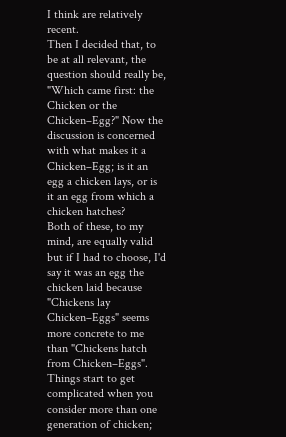I think are relatively recent.
Then I decided that, to be at all relevant, the question should really be, "Which came first: the Chicken or the Chicken–Egg?" Now the discussion is concerned with what makes it a Chicken–Egg; is it an egg a chicken lays, or is it an egg from which a chicken hatches?
Both of these, to my mind, are equally valid but if I had to choose, I'd say it was an egg the chicken laid because "Chickens lay Chicken–Eggs" seems more concrete to me than "Chickens hatch from Chicken–Eggs".
Things start to get complicated when you consider more than one generation of chicken;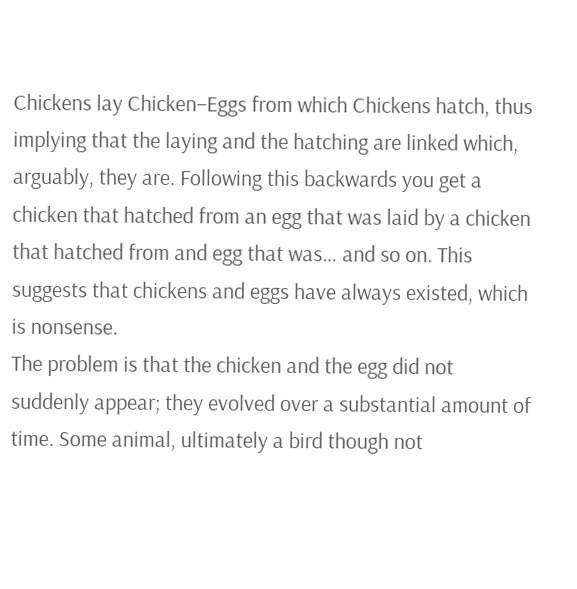Chickens lay Chicken–Eggs from which Chickens hatch, thus implying that the laying and the hatching are linked which, arguably, they are. Following this backwards you get a chicken that hatched from an egg that was laid by a chicken that hatched from and egg that was… and so on. This suggests that chickens and eggs have always existed, which is nonsense.
The problem is that the chicken and the egg did not suddenly appear; they evolved over a substantial amount of time. Some animal, ultimately a bird though not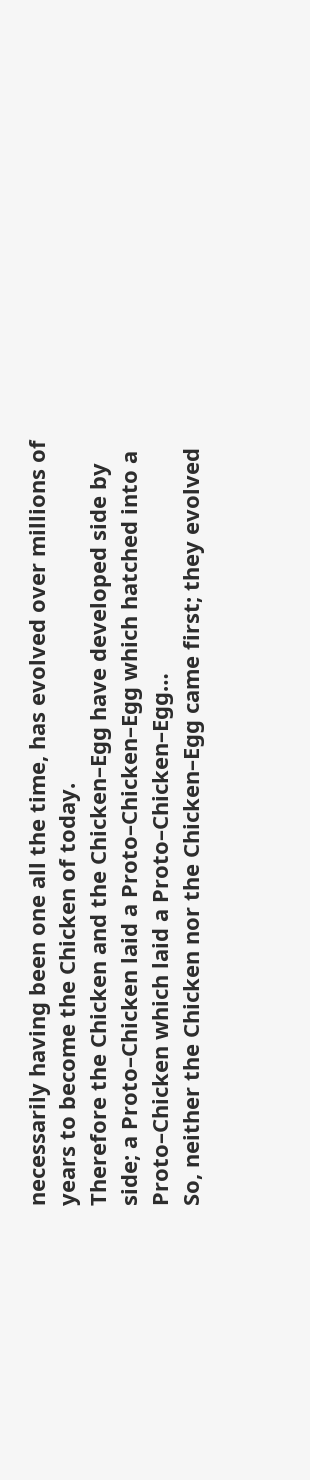necessarily having been one all the time, has evolved over millions of years to become the Chicken of today.
Therefore the Chicken and the Chicken–Egg have developed side by side; a Proto–Chicken laid a Proto–Chicken–Egg which hatched into a Proto–Chicken which laid a Proto–Chicken–Egg…
So, neither the Chicken nor the Chicken–Egg came first; they evolved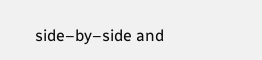side–by–side and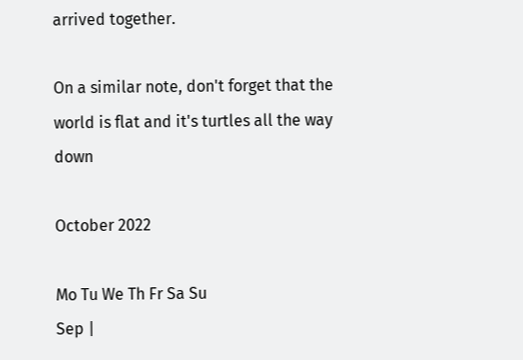arrived together.

On a similar note, don't forget that the world is flat and it's turtles all the way down

October 2022

Mo Tu We Th Fr Sa Su
Sep |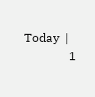Today  |
               1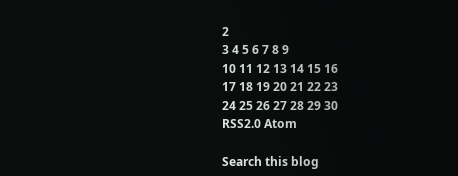2
3 4 5 6 7 8 9
10 11 12 13 14 15 16
17 18 19 20 21 22 23
24 25 26 27 28 29 30
RSS2.0 Atom

Search this blog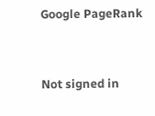Google PageRank


Not signed in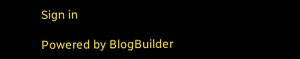Sign in

Powered by BlogBuilder